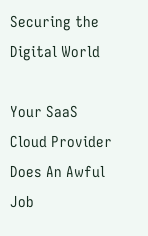Securing the Digital World

Your SaaS Cloud Provider Does An Awful Job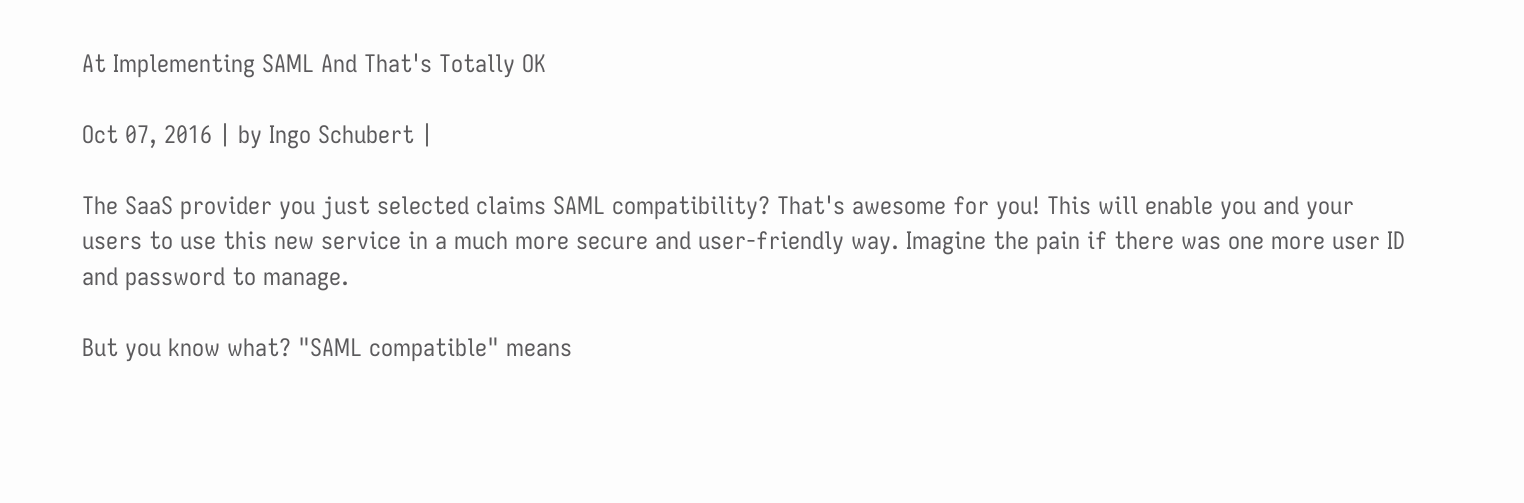At Implementing SAML And That's Totally OK

Oct 07, 2016 | by Ingo Schubert |

The SaaS provider you just selected claims SAML compatibility? That's awesome for you! This will enable you and your users to use this new service in a much more secure and user-friendly way. Imagine the pain if there was one more user ID and password to manage.

But you know what? "SAML compatible" means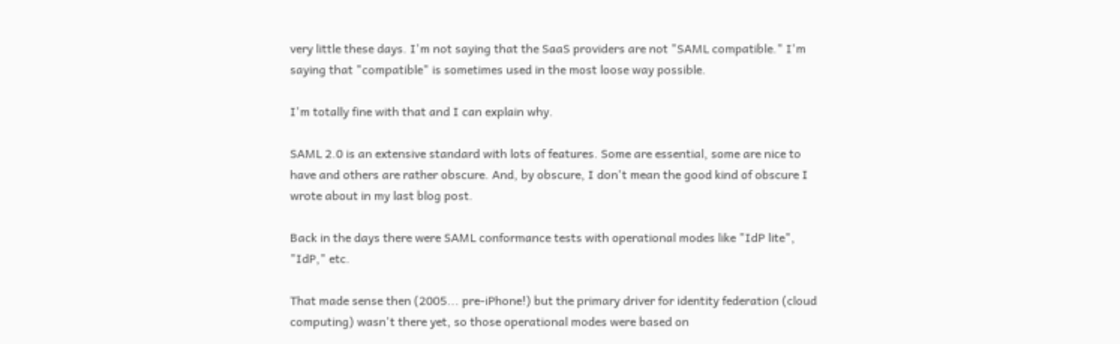very little these days. I'm not saying that the SaaS providers are not "SAML compatible." I'm saying that "compatible" is sometimes used in the most loose way possible.

I'm totally fine with that and I can explain why.

SAML 2.0 is an extensive standard with lots of features. Some are essential, some are nice to have and others are rather obscure. And, by obscure, I don't mean the good kind of obscure I wrote about in my last blog post.

Back in the days there were SAML conformance tests with operational modes like "IdP lite", "IdP," etc.

That made sense then (2005... pre-iPhone!) but the primary driver for identity federation (cloud computing) wasn't there yet, so those operational modes were based on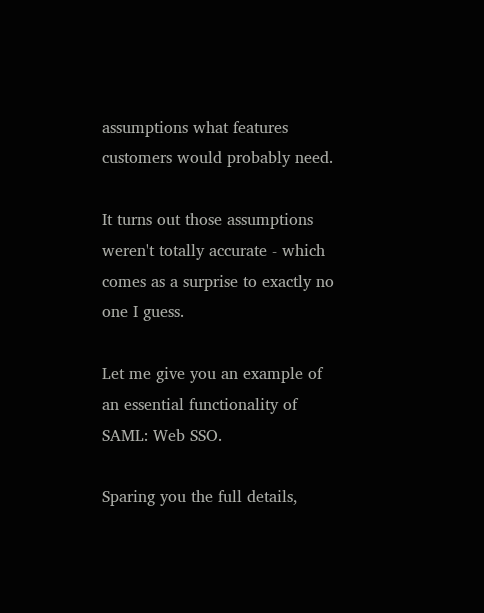assumptions what features customers would probably need.

It turns out those assumptions weren't totally accurate - which comes as a surprise to exactly no one I guess.

Let me give you an example of an essential functionality of SAML: Web SSO.

Sparing you the full details,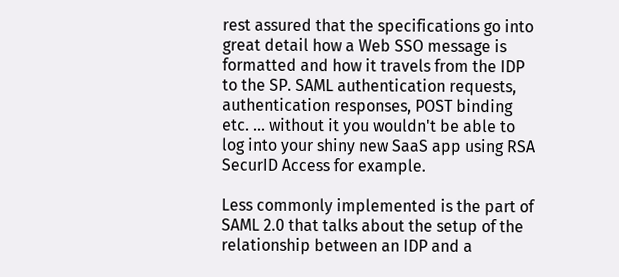rest assured that the specifications go into great detail how a Web SSO message is formatted and how it travels from the IDP to the SP. SAML authentication requests, authentication responses, POST binding etc. ... without it you wouldn't be able to log into your shiny new SaaS app using RSA SecurID Access for example.

Less commonly implemented is the part of SAML 2.0 that talks about the setup of the relationship between an IDP and a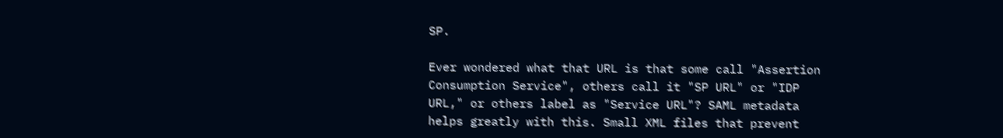SP.

Ever wondered what that URL is that some call "Assertion Consumption Service", others call it "SP URL" or "IDP URL," or others label as "Service URL"? SAML metadata helps greatly with this. Small XML files that prevent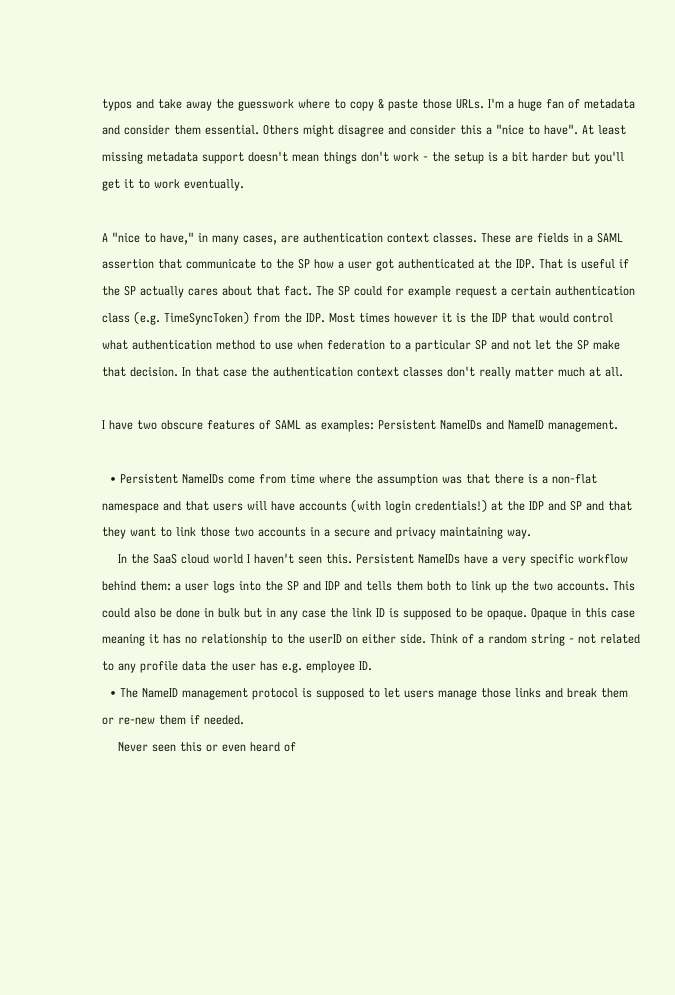typos and take away the guesswork where to copy & paste those URLs. I'm a huge fan of metadata and consider them essential. Others might disagree and consider this a "nice to have". At least missing metadata support doesn't mean things don't work - the setup is a bit harder but you'll get it to work eventually.

A "nice to have," in many cases, are authentication context classes. These are fields in a SAML assertion that communicate to the SP how a user got authenticated at the IDP. That is useful if the SP actually cares about that fact. The SP could for example request a certain authentication class (e.g. TimeSyncToken) from the IDP. Most times however it is the IDP that would control what authentication method to use when federation to a particular SP and not let the SP make that decision. In that case the authentication context classes don't really matter much at all.

I have two obscure features of SAML as examples: Persistent NameIDs and NameID management.

  • Persistent NameIDs come from time where the assumption was that there is a non-flat namespace and that users will have accounts (with login credentials!) at the IDP and SP and that they want to link those two accounts in a secure and privacy maintaining way.
    In the SaaS cloud world I haven't seen this. Persistent NameIDs have a very specific workflow behind them: a user logs into the SP and IDP and tells them both to link up the two accounts. This could also be done in bulk but in any case the link ID is supposed to be opaque. Opaque in this case meaning it has no relationship to the userID on either side. Think of a random string - not related to any profile data the user has e.g. employee ID.
  • The NameID management protocol is supposed to let users manage those links and break them or re-new them if needed.
    Never seen this or even heard of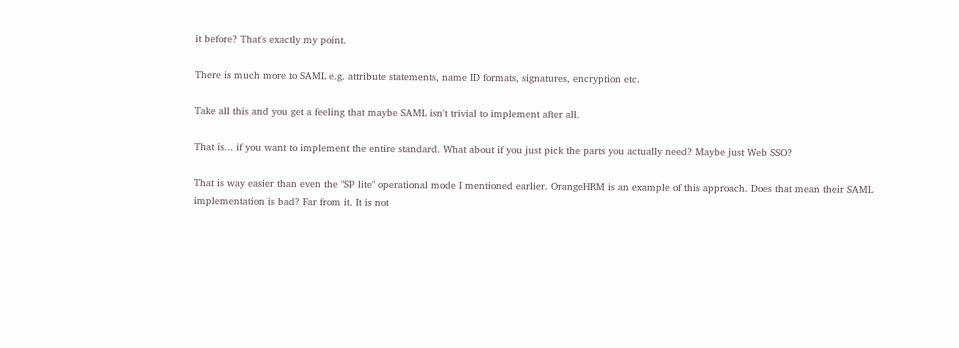it before? That's exactly my point.

There is much more to SAML e.g. attribute statements, name ID formats, signatures, encryption etc.

Take all this and you get a feeling that maybe SAML isn't trivial to implement after all.

That is... if you want to implement the entire standard. What about if you just pick the parts you actually need? Maybe just Web SSO?

That is way easier than even the "SP lite" operational mode I mentioned earlier. OrangeHRM is an example of this approach. Does that mean their SAML implementation is bad? Far from it. It is not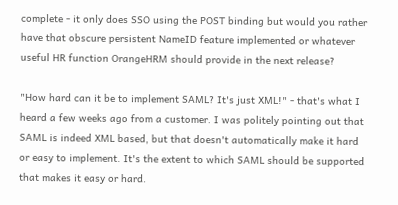complete - it only does SSO using the POST binding but would you rather have that obscure persistent NameID feature implemented or whatever useful HR function OrangeHRM should provide in the next release?

"How hard can it be to implement SAML? It's just XML!" - that's what I heard a few weeks ago from a customer. I was politely pointing out that SAML is indeed XML based, but that doesn't automatically make it hard or easy to implement. It's the extent to which SAML should be supported that makes it easy or hard.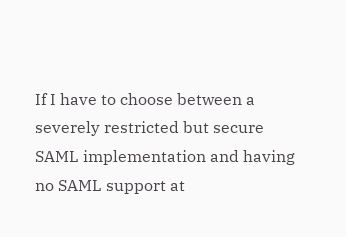If I have to choose between a severely restricted but secure SAML implementation and having no SAML support at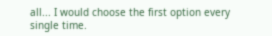all... I would choose the first option every single time.